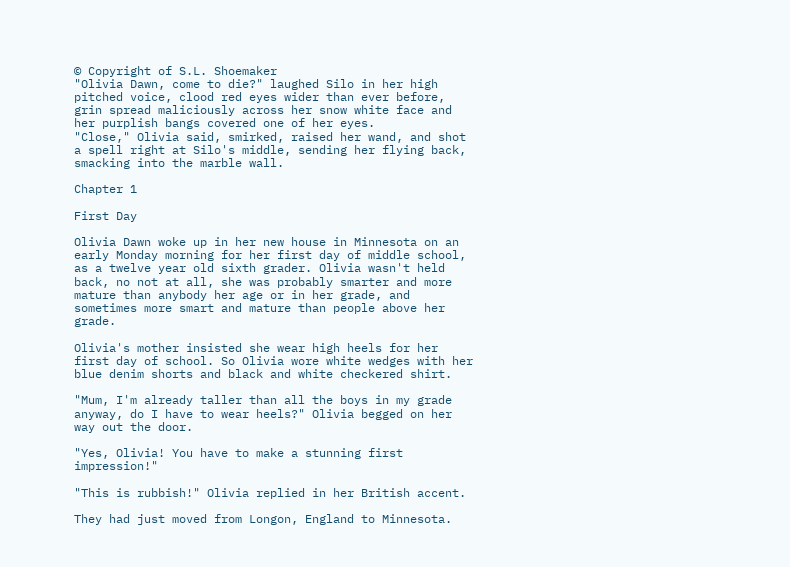© Copyright of S.L. Shoemaker
"Olivia Dawn, come to die?" laughed Silo in her high pitched voice, clood red eyes wider than ever before, grin spread maliciously across her snow white face and her purplish bangs covered one of her eyes.
"Close," Olivia said, smirked, raised her wand, and shot a spell right at Silo's middle, sending her flying back, smacking into the marble wall.

Chapter 1

First Day

Olivia Dawn woke up in her new house in Minnesota on an early Monday morning for her first day of middle school, as a twelve year old sixth grader. Olivia wasn't held back, no not at all, she was probably smarter and more mature than anybody her age or in her grade, and sometimes more smart and mature than people above her grade.

Olivia's mother insisted she wear high heels for her first day of school. So Olivia wore white wedges with her blue denim shorts and black and white checkered shirt.

"Mum, I'm already taller than all the boys in my grade anyway, do I have to wear heels?" Olivia begged on her way out the door.

"Yes, Olivia! You have to make a stunning first impression!"

"This is rubbish!" Olivia replied in her British accent.

They had just moved from Longon, England to Minnesota.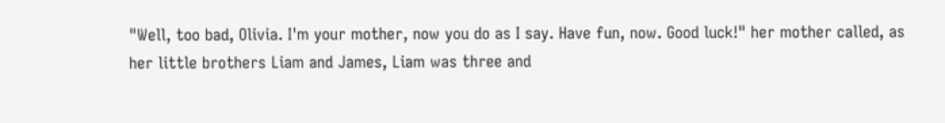"Well, too bad, Olivia. I'm your mother, now you do as I say. Have fun, now. Good luck!" her mother called, as her little brothers Liam and James, Liam was three and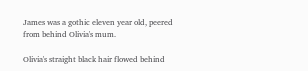James was a gothic eleven year old, peered from behind Olivia's mum.

Olivia's straight black hair flowed behind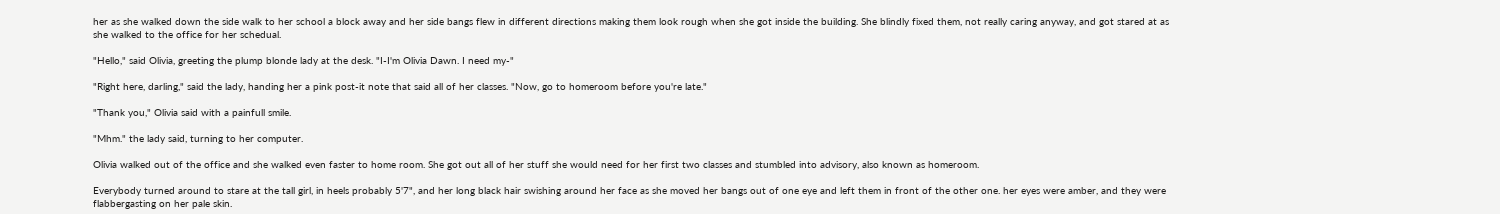her as she walked down the side walk to her school a block away and her side bangs flew in different directions making them look rough when she got inside the building. She blindly fixed them, not really caring anyway, and got stared at as she walked to the office for her schedual.

"Hello," said Olivia, greeting the plump blonde lady at the desk. "I-I'm Olivia Dawn. I need my-"

"Right here, darling," said the lady, handing her a pink post-it note that said all of her classes. "Now, go to homeroom before you're late."

"Thank you," Olivia said with a painfull smile.

"Mhm." the lady said, turning to her computer.

Olivia walked out of the office and she walked even faster to home room. She got out all of her stuff she would need for her first two classes and stumbled into advisory, also known as homeroom.

Everybody turned around to stare at the tall girl, in heels probably 5'7", and her long black hair swishing around her face as she moved her bangs out of one eye and left them in front of the other one. her eyes were amber, and they were flabbergasting on her pale skin.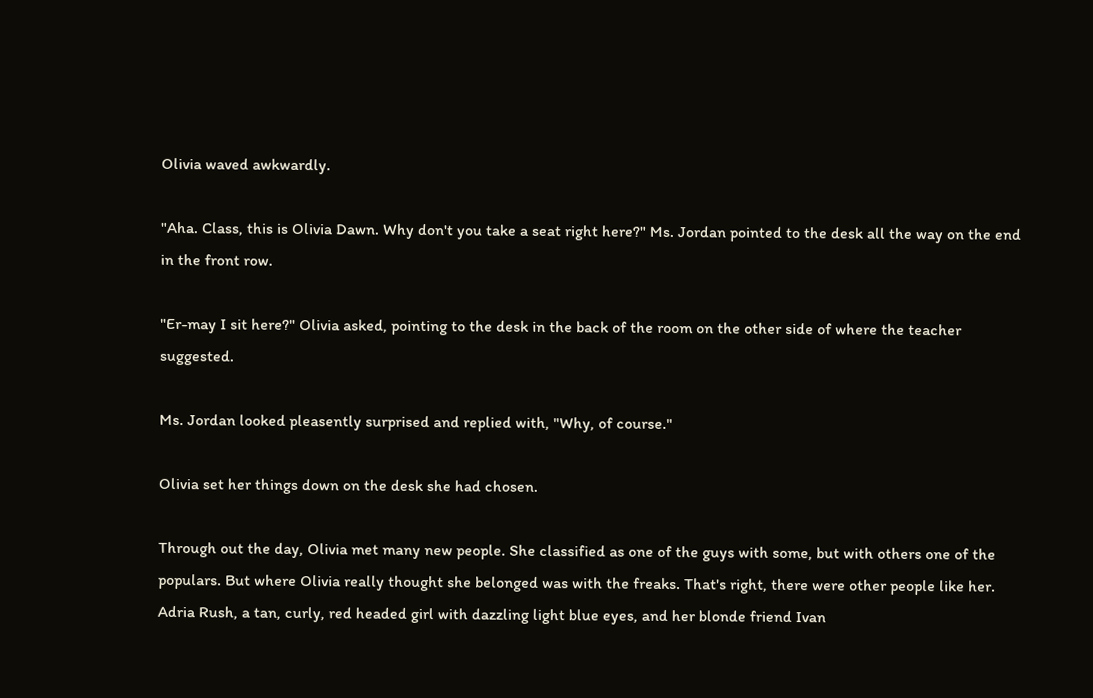Olivia waved awkwardly.

"Aha. Class, this is Olivia Dawn. Why don't you take a seat right here?" Ms. Jordan pointed to the desk all the way on the end in the front row.

"Er-may I sit here?" Olivia asked, pointing to the desk in the back of the room on the other side of where the teacher suggested.

Ms. Jordan looked pleasently surprised and replied with, "Why, of course."

Olivia set her things down on the desk she had chosen.

Through out the day, Olivia met many new people. She classified as one of the guys with some, but with others one of the populars. But where Olivia really thought she belonged was with the freaks. That's right, there were other people like her. Adria Rush, a tan, curly, red headed girl with dazzling light blue eyes, and her blonde friend Ivan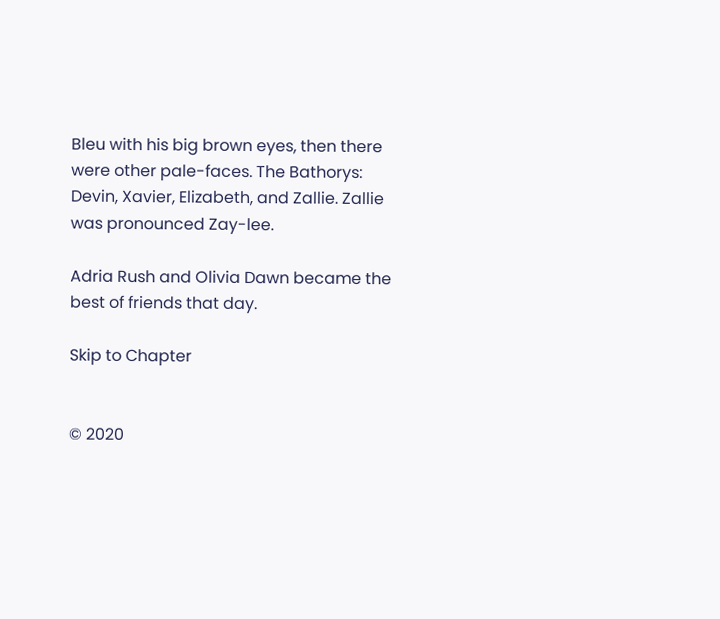Bleu with his big brown eyes, then there were other pale-faces. The Bathorys: Devin, Xavier, Elizabeth, and Zallie. Zallie was pronounced Zay-lee.

Adria Rush and Olivia Dawn became the best of friends that day.

Skip to Chapter


© 2020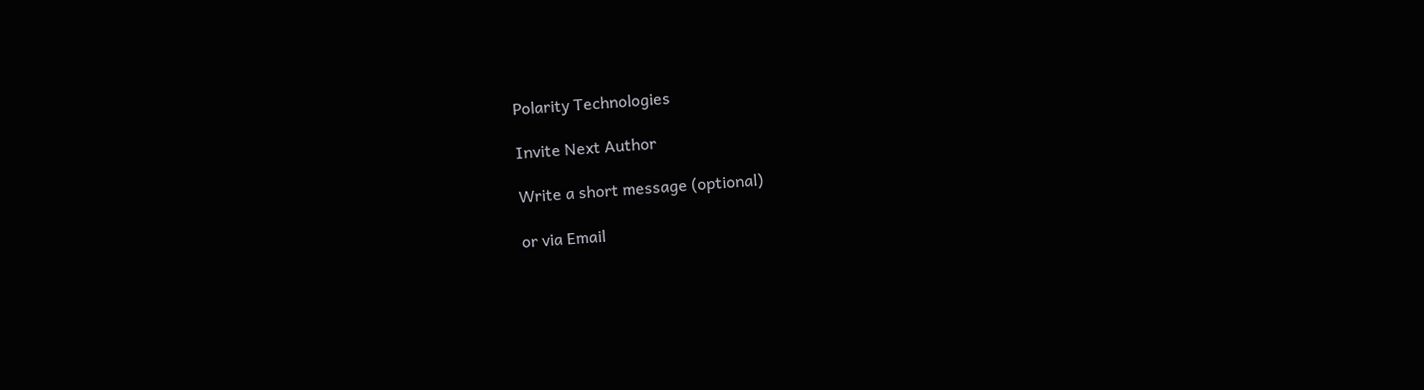Polarity Technologies

Invite Next Author

Write a short message (optional)

or via Email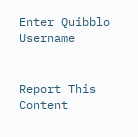Enter Quibblo Username


Report This Content